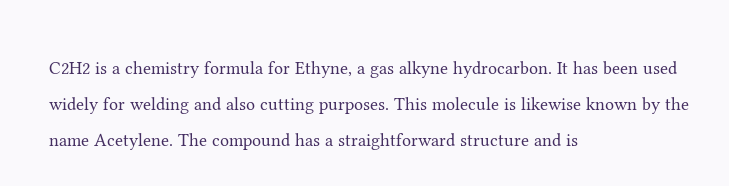C2H2 is a chemistry formula for Ethyne, a gas alkyne hydrocarbon. It has been used widely for welding and also cutting purposes. This molecule is likewise known by the name Acetylene. The compound has a straightforward structure and is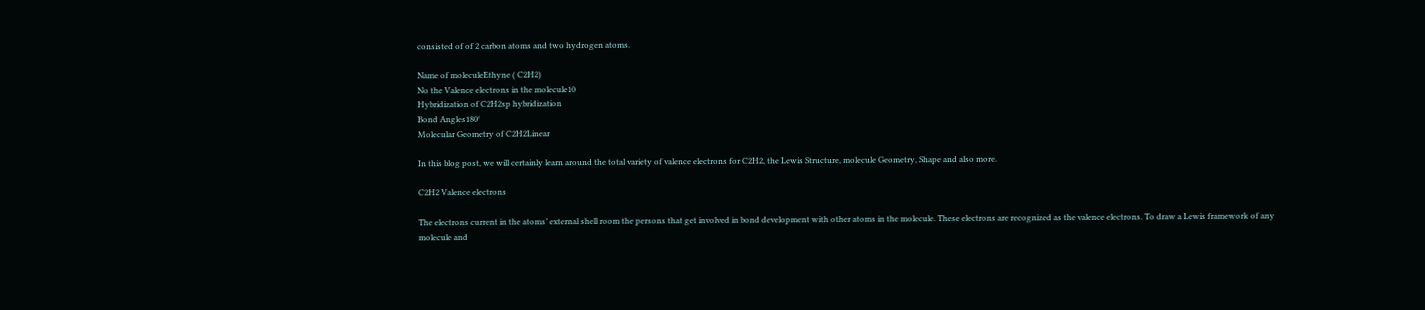consisted of of 2 carbon atoms and two hydrogen atoms.

Name of moleculeEthyne ( C2H2)
No the Valence electrons in the molecule10
Hybridization of C2H2sp hybridization
Bond Angles180°
Molecular Geometry of C2H2Linear

In this blog post, we will certainly learn around the total variety of valence electrons for C2H2, the Lewis Structure, molecule Geometry, Shape and also more.

C2H2 Valence electrons

The electrons current in the atoms’ external shell room the persons that get involved in bond development with other atoms in the molecule. These electrons are recognized as the valence electrons. To draw a Lewis framework of any molecule and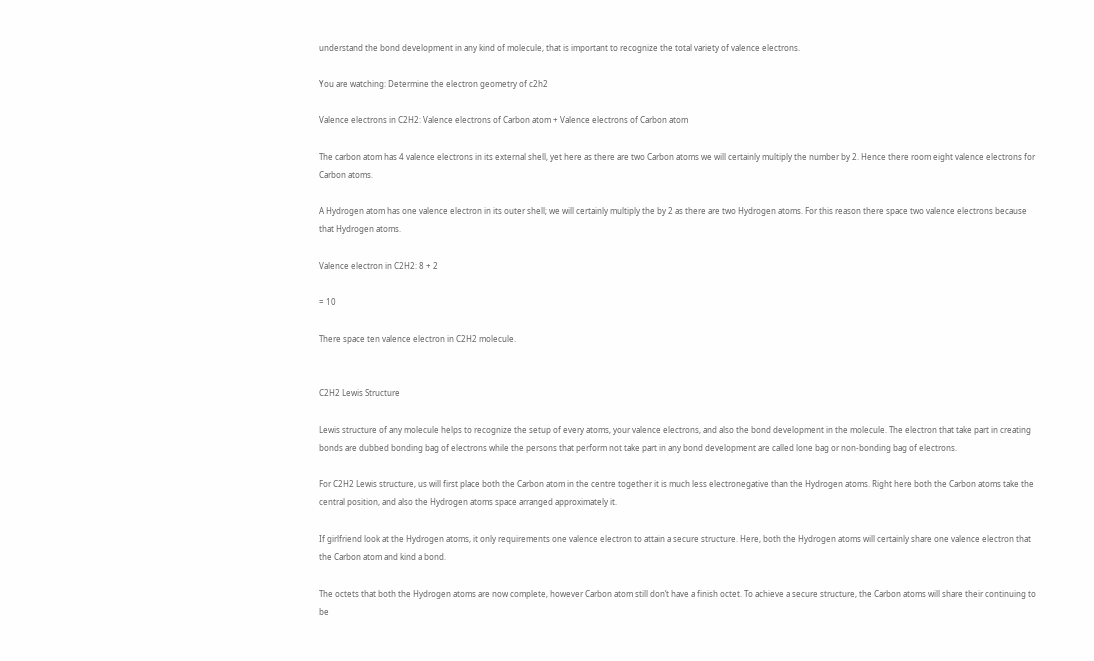understand the bond development in any kind of molecule, that is important to recognize the total variety of valence electrons.

You are watching: Determine the electron geometry of c2h2

Valence electrons in C2H2: Valence electrons of Carbon atom + Valence electrons of Carbon atom

The carbon atom has 4 valence electrons in its external shell, yet here as there are two Carbon atoms we will certainly multiply the number by 2. Hence there room eight valence electrons for Carbon atoms.

A Hydrogen atom has one valence electron in its outer shell; we will certainly multiply the by 2 as there are two Hydrogen atoms. For this reason there space two valence electrons because that Hydrogen atoms.

Valence electron in C2H2: 8 + 2

= 10

There space ten valence electron in C2H2 molecule.


C2H2 Lewis Structure

Lewis structure of any molecule helps to recognize the setup of every atoms, your valence electrons, and also the bond development in the molecule. The electron that take part in creating bonds are dubbed bonding bag of electrons while the persons that perform not take part in any bond development are called lone bag or non-bonding bag of electrons.

For C2H2 Lewis structure, us will first place both the Carbon atom in the centre together it is much less electronegative than the Hydrogen atoms. Right here both the Carbon atoms take the central position, and also the Hydrogen atoms space arranged approximately it.

If girlfriend look at the Hydrogen atoms, it only requirements one valence electron to attain a secure structure. Here, both the Hydrogen atoms will certainly share one valence electron that the Carbon atom and kind a bond.

The octets that both the Hydrogen atoms are now complete, however Carbon atom still don’t have a finish octet. To achieve a secure structure, the Carbon atoms will share their continuing to be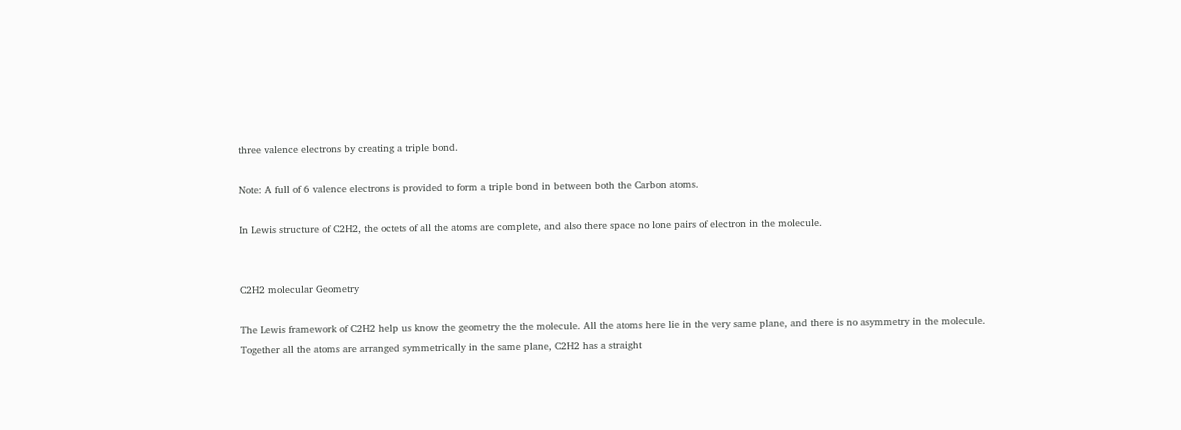three valence electrons by creating a triple bond.

Note: A full of 6 valence electrons is provided to form a triple bond in between both the Carbon atoms.

In Lewis structure of C2H2, the octets of all the atoms are complete, and also there space no lone pairs of electron in the molecule.


C2H2 molecular Geometry

The Lewis framework of C2H2 help us know the geometry the the molecule. All the atoms here lie in the very same plane, and there is no asymmetry in the molecule. Together all the atoms are arranged symmetrically in the same plane, C2H2 has a straight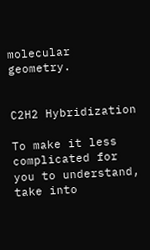molecular geometry.


C2H2 Hybridization

To make it less complicated for you to understand, take into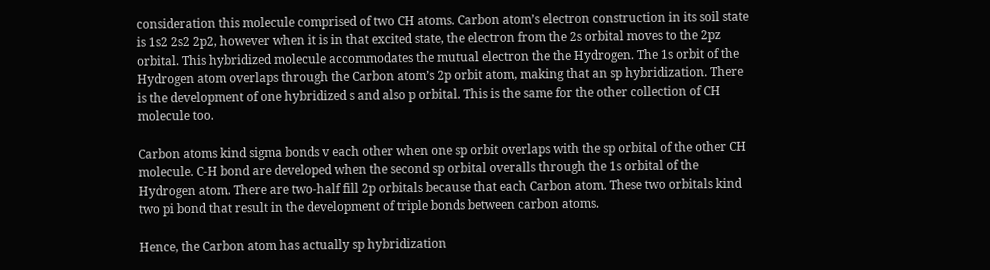consideration this molecule comprised of two CH atoms. Carbon atom’s electron construction in its soil state is 1s2 2s2 2p2, however when it is in that excited state, the electron from the 2s orbital moves to the 2pz orbital. This hybridized molecule accommodates the mutual electron the the Hydrogen. The 1s orbit of the Hydrogen atom overlaps through the Carbon atom’s 2p orbit atom, making that an sp hybridization. There is the development of one hybridized s and also p orbital. This is the same for the other collection of CH molecule too.

Carbon atoms kind sigma bonds v each other when one sp orbit overlaps with the sp orbital of the other CH molecule. C-H bond are developed when the second sp orbital overalls through the 1s orbital of the Hydrogen atom. There are two-half fill 2p orbitals because that each Carbon atom. These two orbitals kind two pi bond that result in the development of triple bonds between carbon atoms.

Hence, the Carbon atom has actually sp hybridization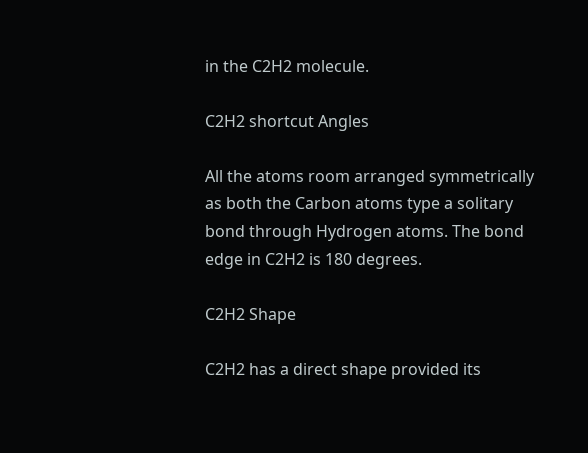in the C2H2 molecule.

C2H2 shortcut Angles

All the atoms room arranged symmetrically as both the Carbon atoms type a solitary bond through Hydrogen atoms. The bond edge in C2H2 is 180 degrees.

C2H2 Shape

C2H2 has a direct shape provided its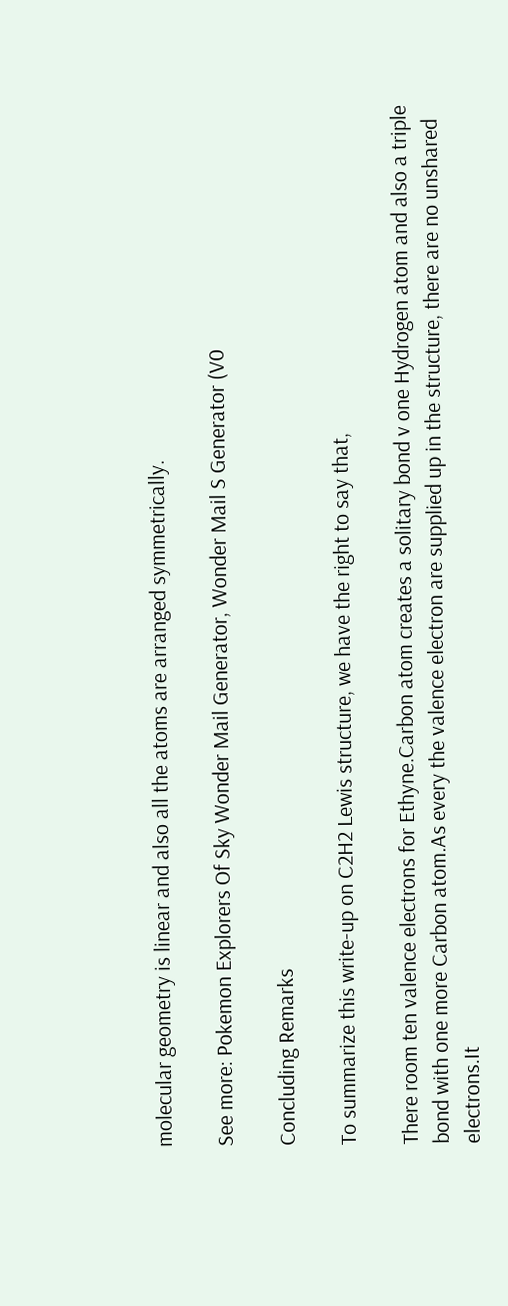molecular geometry is linear and also all the atoms are arranged symmetrically.

See more: Pokemon Explorers Of Sky Wonder Mail Generator, Wonder Mail S Generator (V0

Concluding Remarks

To summarize this write-up on C2H2 Lewis structure, we have the right to say that,

There room ten valence electrons for Ethyne.Carbon atom creates a solitary bond v one Hydrogen atom and also a triple bond with one more Carbon atom.As every the valence electron are supplied up in the structure, there are no unshared electrons.It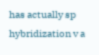has actually sp hybridization v a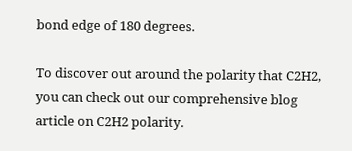bond edge of 180 degrees.

To discover out around the polarity that C2H2, you can check out our comprehensive blog article on C2H2 polarity.